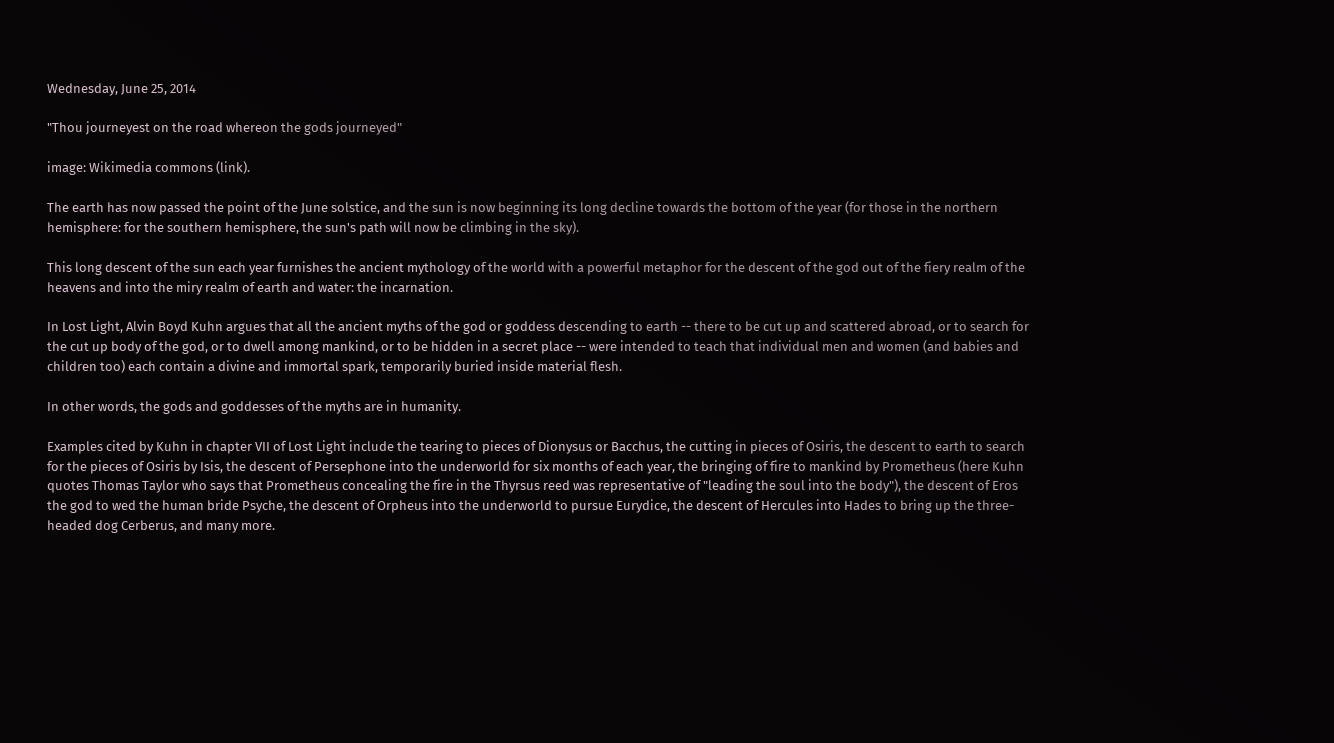Wednesday, June 25, 2014

"Thou journeyest on the road whereon the gods journeyed"

image: Wikimedia commons (link).

The earth has now passed the point of the June solstice, and the sun is now beginning its long decline towards the bottom of the year (for those in the northern hemisphere: for the southern hemisphere, the sun's path will now be climbing in the sky).

This long descent of the sun each year furnishes the ancient mythology of the world with a powerful metaphor for the descent of the god out of the fiery realm of the heavens and into the miry realm of earth and water: the incarnation.

In Lost Light, Alvin Boyd Kuhn argues that all the ancient myths of the god or goddess descending to earth -- there to be cut up and scattered abroad, or to search for the cut up body of the god, or to dwell among mankind, or to be hidden in a secret place -- were intended to teach that individual men and women (and babies and children too) each contain a divine and immortal spark, temporarily buried inside material flesh.

In other words, the gods and goddesses of the myths are in humanity.

Examples cited by Kuhn in chapter VII of Lost Light include the tearing to pieces of Dionysus or Bacchus, the cutting in pieces of Osiris, the descent to earth to search for the pieces of Osiris by Isis, the descent of Persephone into the underworld for six months of each year, the bringing of fire to mankind by Prometheus (here Kuhn quotes Thomas Taylor who says that Prometheus concealing the fire in the Thyrsus reed was representative of "leading the soul into the body"), the descent of Eros the god to wed the human bride Psyche, the descent of Orpheus into the underworld to pursue Eurydice, the descent of Hercules into Hades to bring up the three-headed dog Cerberus, and many more.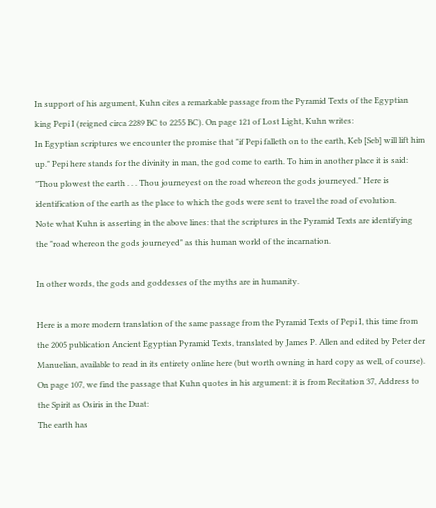In support of his argument, Kuhn cites a remarkable passage from the Pyramid Texts of the Egyptian king Pepi I (reigned circa 2289 BC to 2255 BC). On page 121 of Lost Light, Kuhn writes:
In Egyptian scriptures we encounter the promise that "if Pepi falleth on to the earth, Keb [Seb] will lift him up." Pepi here stands for the divinity in man, the god come to earth. To him in another place it is said: "Thou plowest the earth . . . Thou journeyest on the road whereon the gods journeyed." Here is identification of the earth as the place to which the gods were sent to travel the road of evolution.
Note what Kuhn is asserting in the above lines: that the scriptures in the Pyramid Texts are identifying the "road whereon the gods journeyed" as this human world of the incarnation.

In other words, the gods and goddesses of the myths are in humanity.

Here is a more modern translation of the same passage from the Pyramid Texts of Pepi I, this time from the 2005 publication Ancient Egyptian Pyramid Texts, translated by James P. Allen and edited by Peter der Manuelian, available to read in its entirety online here (but worth owning in hard copy as well, of course). On page 107, we find the passage that Kuhn quotes in his argument: it is from Recitation 37, Address to the Spirit as Osiris in the Duat:
The earth has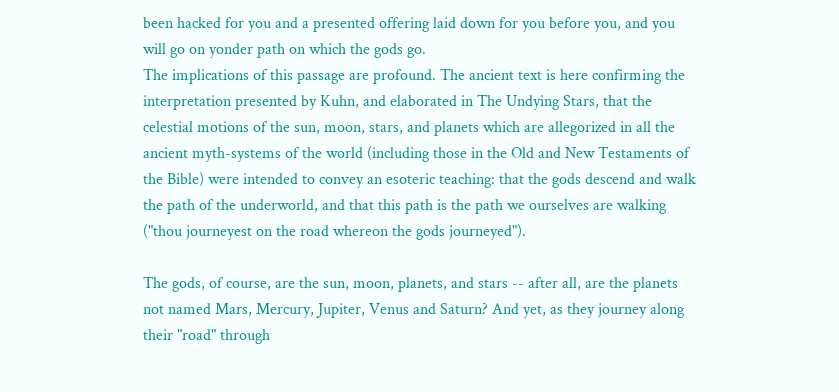been hacked for you and a presented offering laid down for you before you, and you will go on yonder path on which the gods go.
The implications of this passage are profound. The ancient text is here confirming the interpretation presented by Kuhn, and elaborated in The Undying Stars, that the celestial motions of the sun, moon, stars, and planets which are allegorized in all the ancient myth-systems of the world (including those in the Old and New Testaments of the Bible) were intended to convey an esoteric teaching: that the gods descend and walk the path of the underworld, and that this path is the path we ourselves are walking ("thou journeyest on the road whereon the gods journeyed").

The gods, of course, are the sun, moon, planets, and stars -- after all, are the planets not named Mars, Mercury, Jupiter, Venus and Saturn? And yet, as they journey along their "road" through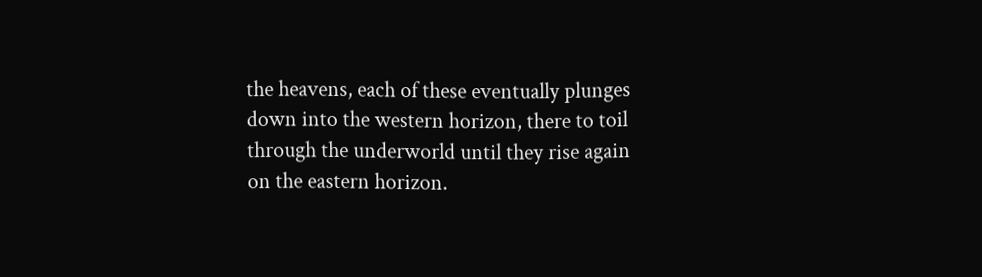the heavens, each of these eventually plunges down into the western horizon, there to toil through the underworld until they rise again on the eastern horizon.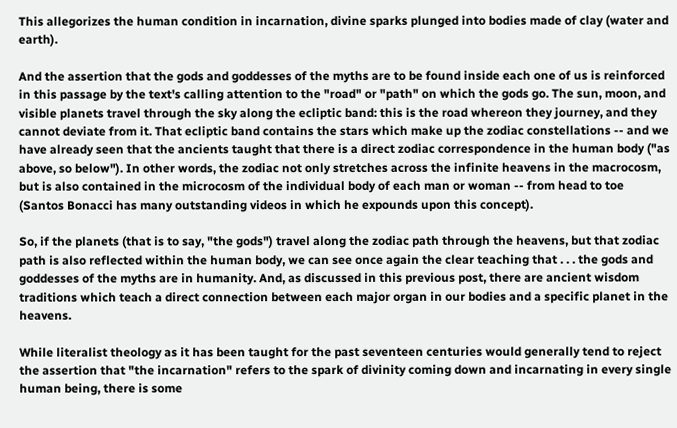This allegorizes the human condition in incarnation, divine sparks plunged into bodies made of clay (water and earth).

And the assertion that the gods and goddesses of the myths are to be found inside each one of us is reinforced in this passage by the text's calling attention to the "road" or "path" on which the gods go. The sun, moon, and visible planets travel through the sky along the ecliptic band: this is the road whereon they journey, and they cannot deviate from it. That ecliptic band contains the stars which make up the zodiac constellations -- and we have already seen that the ancients taught that there is a direct zodiac correspondence in the human body ("as above, so below"). In other words, the zodiac not only stretches across the infinite heavens in the macrocosm, but is also contained in the microcosm of the individual body of each man or woman -- from head to toe (Santos Bonacci has many outstanding videos in which he expounds upon this concept).

So, if the planets (that is to say, "the gods") travel along the zodiac path through the heavens, but that zodiac path is also reflected within the human body, we can see once again the clear teaching that . . . the gods and goddesses of the myths are in humanity. And, as discussed in this previous post, there are ancient wisdom traditions which teach a direct connection between each major organ in our bodies and a specific planet in the heavens.

While literalist theology as it has been taught for the past seventeen centuries would generally tend to reject the assertion that "the incarnation" refers to the spark of divinity coming down and incarnating in every single human being, there is some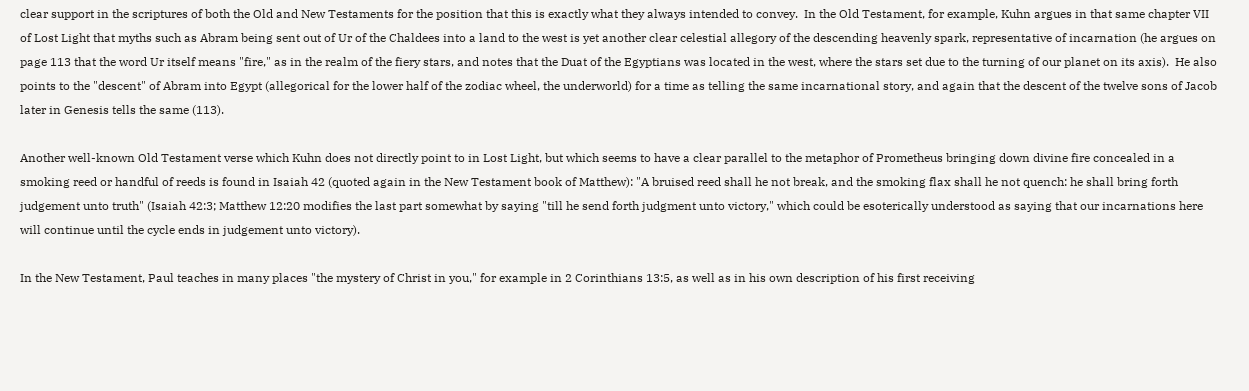clear support in the scriptures of both the Old and New Testaments for the position that this is exactly what they always intended to convey.  In the Old Testament, for example, Kuhn argues in that same chapter VII of Lost Light that myths such as Abram being sent out of Ur of the Chaldees into a land to the west is yet another clear celestial allegory of the descending heavenly spark, representative of incarnation (he argues on page 113 that the word Ur itself means "fire," as in the realm of the fiery stars, and notes that the Duat of the Egyptians was located in the west, where the stars set due to the turning of our planet on its axis).  He also points to the "descent" of Abram into Egypt (allegorical for the lower half of the zodiac wheel, the underworld) for a time as telling the same incarnational story, and again that the descent of the twelve sons of Jacob later in Genesis tells the same (113).

Another well-known Old Testament verse which Kuhn does not directly point to in Lost Light, but which seems to have a clear parallel to the metaphor of Prometheus bringing down divine fire concealed in a smoking reed or handful of reeds is found in Isaiah 42 (quoted again in the New Testament book of Matthew): "A bruised reed shall he not break, and the smoking flax shall he not quench: he shall bring forth judgement unto truth" (Isaiah 42:3; Matthew 12:20 modifies the last part somewhat by saying "till he send forth judgment unto victory," which could be esoterically understood as saying that our incarnations here will continue until the cycle ends in judgement unto victory).

In the New Testament, Paul teaches in many places "the mystery of Christ in you," for example in 2 Corinthians 13:5, as well as in his own description of his first receiving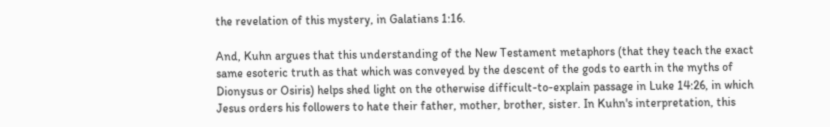the revelation of this mystery, in Galatians 1:16.

And, Kuhn argues that this understanding of the New Testament metaphors (that they teach the exact same esoteric truth as that which was conveyed by the descent of the gods to earth in the myths of Dionysus or Osiris) helps shed light on the otherwise difficult-to-explain passage in Luke 14:26, in which Jesus orders his followers to hate their father, mother, brother, sister. In Kuhn's interpretation, this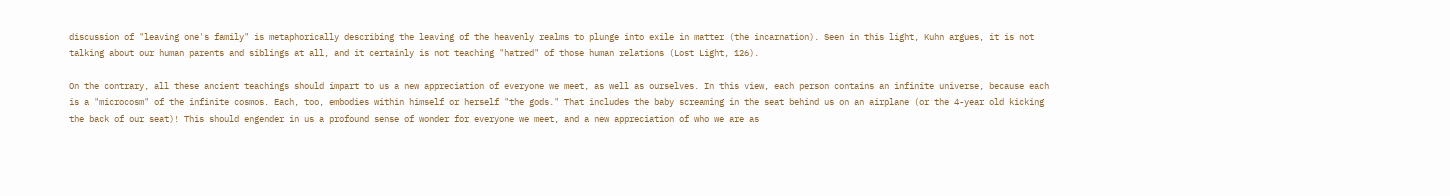discussion of "leaving one's family" is metaphorically describing the leaving of the heavenly realms to plunge into exile in matter (the incarnation). Seen in this light, Kuhn argues, it is not talking about our human parents and siblings at all, and it certainly is not teaching "hatred" of those human relations (Lost Light, 126).

On the contrary, all these ancient teachings should impart to us a new appreciation of everyone we meet, as well as ourselves. In this view, each person contains an infinite universe, because each is a "microcosm" of the infinite cosmos. Each, too, embodies within himself or herself "the gods." That includes the baby screaming in the seat behind us on an airplane (or the 4-year old kicking the back of our seat)! This should engender in us a profound sense of wonder for everyone we meet, and a new appreciation of who we are as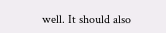well. It should also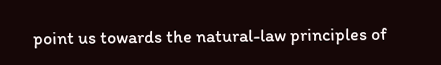point us towards the natural-law principles of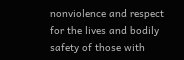nonviolence and respect for the lives and bodily safety of those with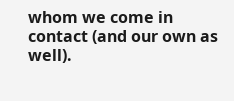whom we come in contact (and our own as well).